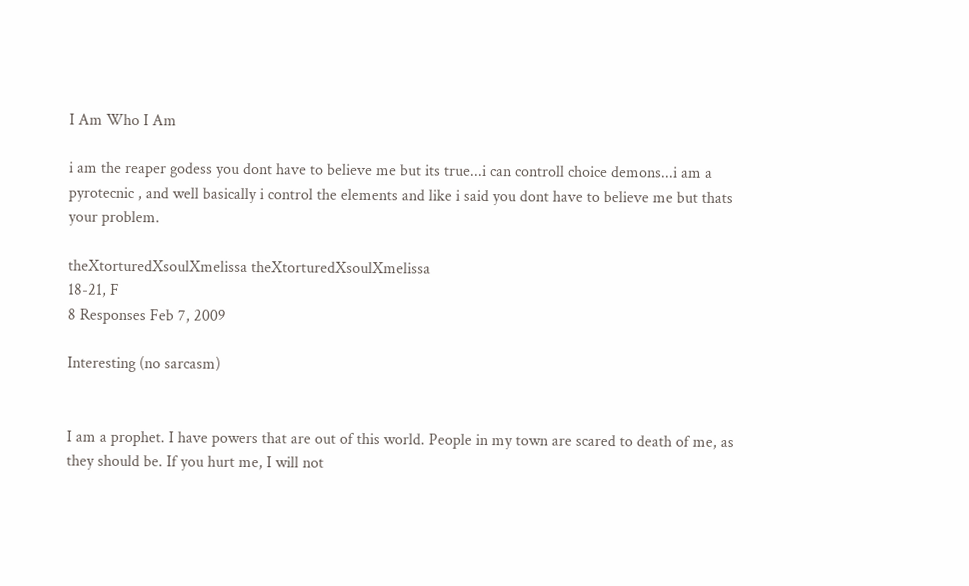I Am Who I Am

i am the reaper godess you dont have to believe me but its true...i can controll choice demons...i am a pyrotecnic , and well basically i control the elements and like i said you dont have to believe me but thats your problem.

theXtorturedXsoulXmelissa theXtorturedXsoulXmelissa
18-21, F
8 Responses Feb 7, 2009

Interesting (no sarcasm)


I am a prophet. I have powers that are out of this world. People in my town are scared to death of me, as they should be. If you hurt me, I will not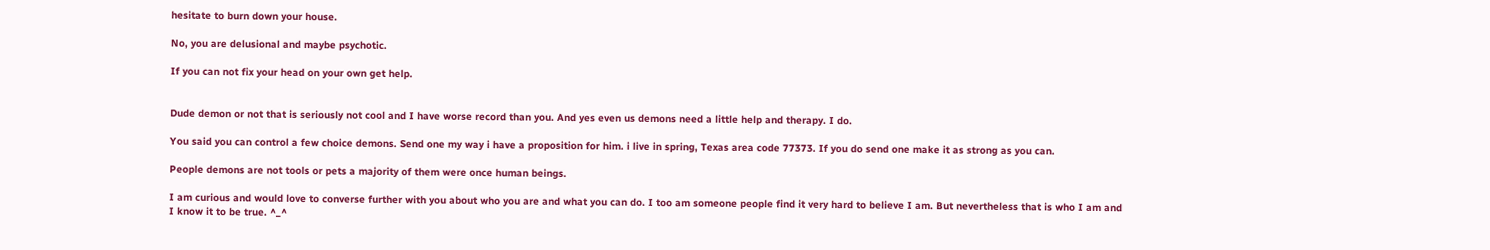hesitate to burn down your house.

No, you are delusional and maybe psychotic.

If you can not fix your head on your own get help.


Dude demon or not that is seriously not cool and I have worse record than you. And yes even us demons need a little help and therapy. I do.

You said you can control a few choice demons. Send one my way i have a proposition for him. i live in spring, Texas area code 77373. If you do send one make it as strong as you can.

People demons are not tools or pets a majority of them were once human beings.

I am curious and would love to converse further with you about who you are and what you can do. I too am someone people find it very hard to believe I am. But nevertheless that is who I am and I know it to be true. ^_^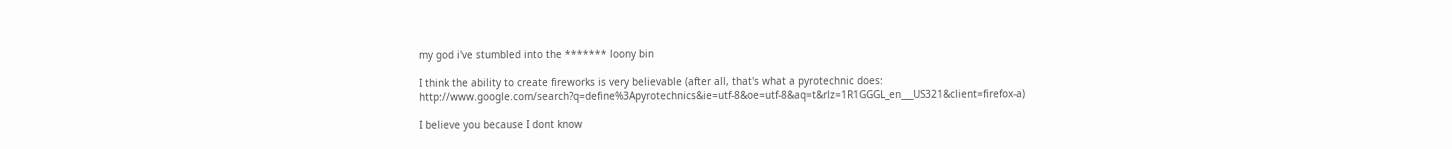my god i've stumbled into the ******* loony bin

I think the ability to create fireworks is very believable (after all, that's what a pyrotechnic does: http://www.google.com/search?q=define%3Apyrotechnics&ie=utf-8&oe=utf-8&aq=t&rlz=1R1GGGL_en___US321&client=firefox-a)

I believe you because I dont know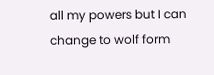all my powers but I can change to wolf form